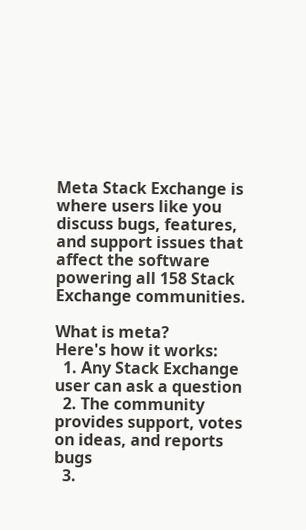Meta Stack Exchange is where users like you discuss bugs, features, and support issues that affect the software powering all 158 Stack Exchange communities.

What is meta?
Here's how it works:
  1. Any Stack Exchange user can ask a question
  2. The community provides support, votes on ideas, and reports bugs
  3.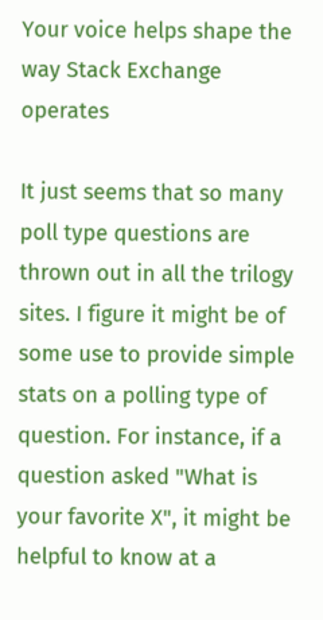Your voice helps shape the way Stack Exchange operates

It just seems that so many poll type questions are thrown out in all the trilogy sites. I figure it might be of some use to provide simple stats on a polling type of question. For instance, if a question asked "What is your favorite X", it might be helpful to know at a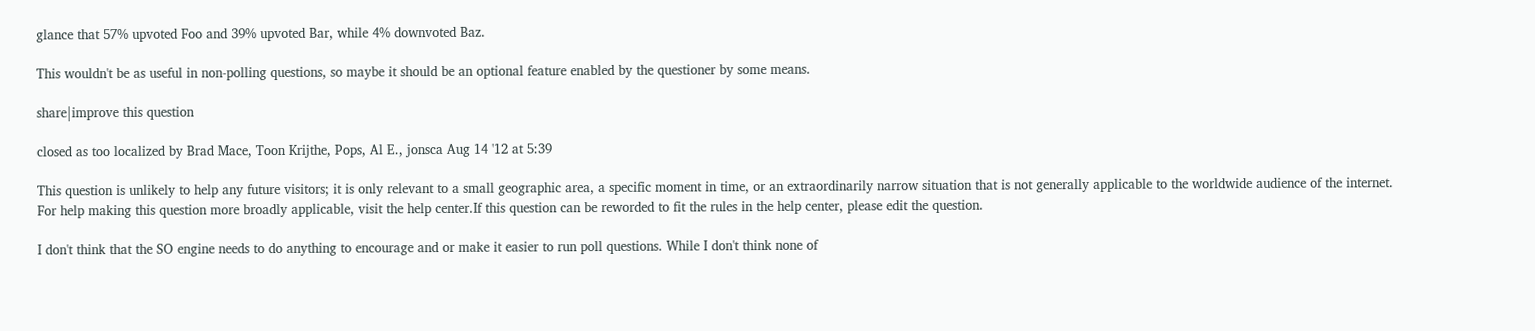glance that 57% upvoted Foo and 39% upvoted Bar, while 4% downvoted Baz.

This wouldn't be as useful in non-polling questions, so maybe it should be an optional feature enabled by the questioner by some means.

share|improve this question

closed as too localized by Brad Mace, Toon Krijthe, Pops, Al E., jonsca Aug 14 '12 at 5:39

This question is unlikely to help any future visitors; it is only relevant to a small geographic area, a specific moment in time, or an extraordinarily narrow situation that is not generally applicable to the worldwide audience of the internet. For help making this question more broadly applicable, visit the help center.If this question can be reworded to fit the rules in the help center, please edit the question.

I don't think that the SO engine needs to do anything to encourage and or make it easier to run poll questions. While I don't think none of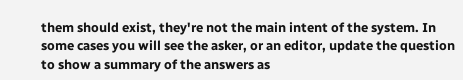them should exist, they're not the main intent of the system. In some cases you will see the asker, or an editor, update the question to show a summary of the answers as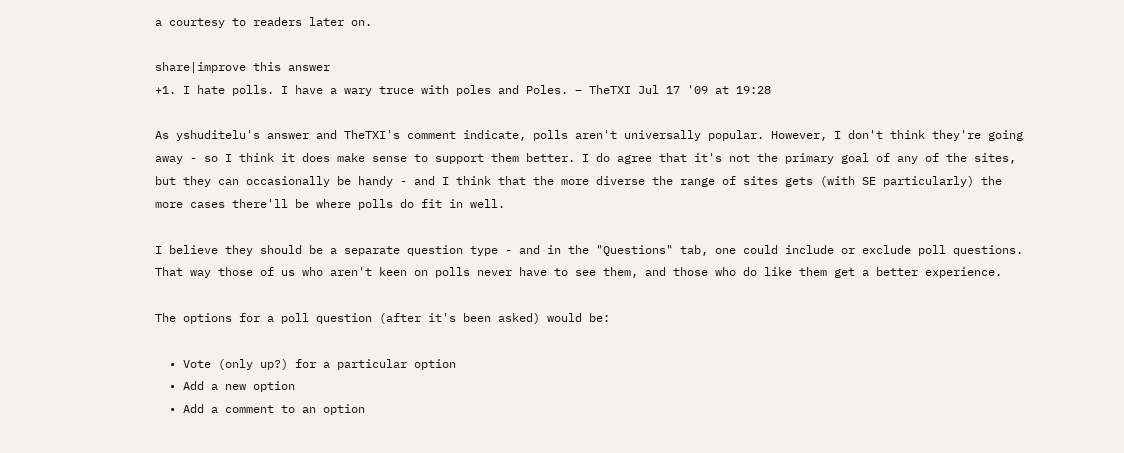a courtesy to readers later on.

share|improve this answer
+1. I hate polls. I have a wary truce with poles and Poles. – TheTXI Jul 17 '09 at 19:28

As yshuditelu's answer and TheTXI's comment indicate, polls aren't universally popular. However, I don't think they're going away - so I think it does make sense to support them better. I do agree that it's not the primary goal of any of the sites, but they can occasionally be handy - and I think that the more diverse the range of sites gets (with SE particularly) the more cases there'll be where polls do fit in well.

I believe they should be a separate question type - and in the "Questions" tab, one could include or exclude poll questions. That way those of us who aren't keen on polls never have to see them, and those who do like them get a better experience.

The options for a poll question (after it's been asked) would be:

  • Vote (only up?) for a particular option
  • Add a new option
  • Add a comment to an option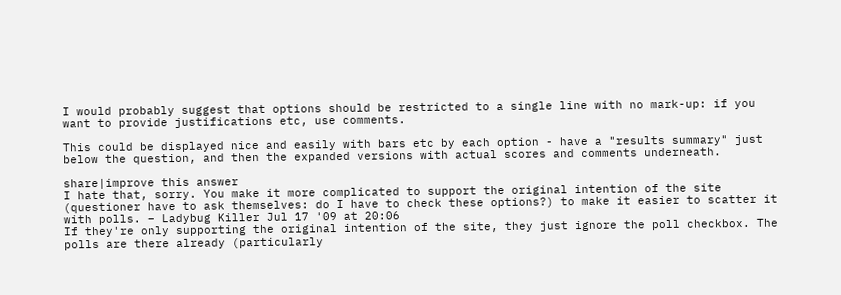I would probably suggest that options should be restricted to a single line with no mark-up: if you want to provide justifications etc, use comments.

This could be displayed nice and easily with bars etc by each option - have a "results summary" just below the question, and then the expanded versions with actual scores and comments underneath.

share|improve this answer
I hate that, sorry. You make it more complicated to support the original intention of the site (questioner have to ask themselves: do I have to check these options?) to make it easier to scatter it with polls. – Ladybug Killer Jul 17 '09 at 20:06
If they're only supporting the original intention of the site, they just ignore the poll checkbox. The polls are there already (particularly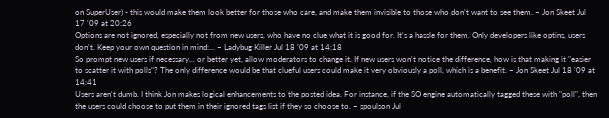on SuperUser) - this would make them look better for those who care, and make them invisible to those who don't want to see them. – Jon Skeet Jul 17 '09 at 20:26
Options are not ignored, especially not from new users, who have no clue what it is good for. It's a hassle for them. Only developers like optins, users don't. Keep your own question in mind:… – Ladybug Killer Jul 18 '09 at 14:18
So prompt new users if necessary... or better yet, allow moderators to change it. If new users won't notice the difference, how is that making it "easier to scatter it with polls"? The only difference would be that clueful users could make it very obviously a poll, which is a benefit. – Jon Skeet Jul 18 '09 at 14:41
Users aren't dumb. I think Jon makes logical enhancements to the posted idea. For instance, if the SO engine automatically tagged these with "poll", then the users could choose to put them in their ignored tags list if they so choose to. – spoulson Jul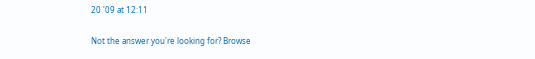20 '09 at 12:11

Not the answer you're looking for? Browse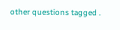other questions tagged .